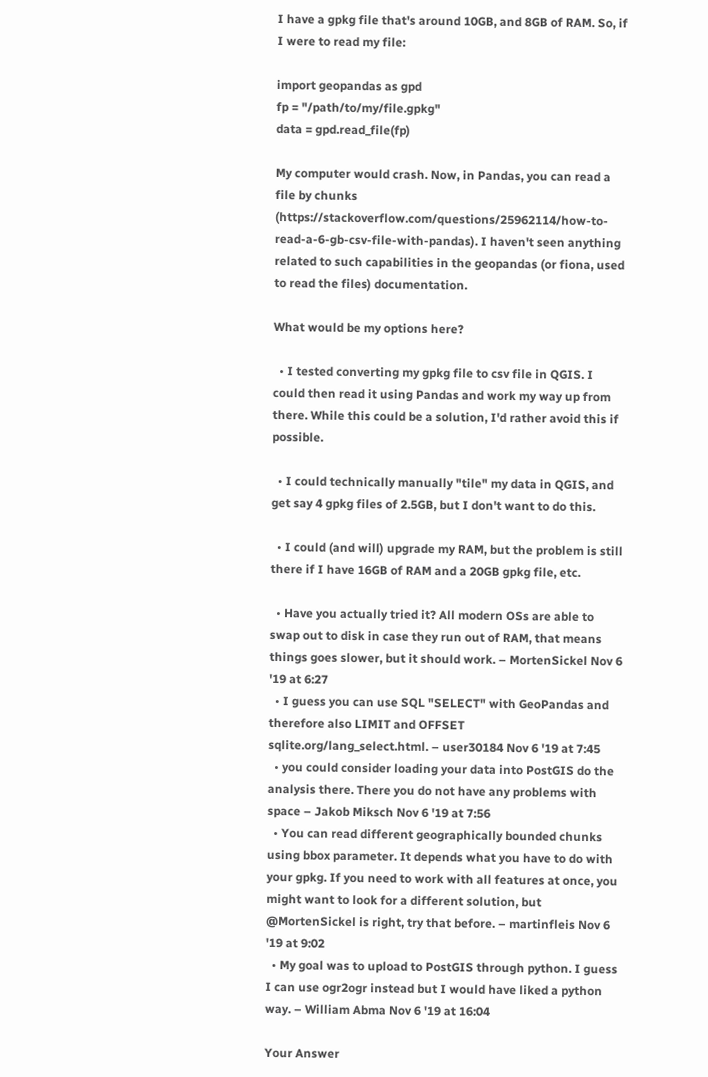I have a gpkg file that's around 10GB, and 8GB of RAM. So, if I were to read my file:

import geopandas as gpd
fp = "/path/to/my/file.gpkg"
data = gpd.read_file(fp)

My computer would crash. Now, in Pandas, you can read a file by chunks (https://stackoverflow.com/questions/25962114/how-to-read-a-6-gb-csv-file-with-pandas). I haven't seen anything related to such capabilities in the geopandas (or fiona, used to read the files) documentation.

What would be my options here?

  • I tested converting my gpkg file to csv file in QGIS. I could then read it using Pandas and work my way up from there. While this could be a solution, I'd rather avoid this if possible.

  • I could technically manually "tile" my data in QGIS, and get say 4 gpkg files of 2.5GB, but I don't want to do this.

  • I could (and will) upgrade my RAM, but the problem is still there if I have 16GB of RAM and a 20GB gpkg file, etc.

  • Have you actually tried it? All modern OSs are able to swap out to disk in case they run out of RAM, that means things goes slower, but it should work. – MortenSickel Nov 6 '19 at 6:27
  • I guess you can use SQL "SELECT" with GeoPandas and therefore also LIMIT and OFFSET sqlite.org/lang_select.html. – user30184 Nov 6 '19 at 7:45
  • you could consider loading your data into PostGIS do the analysis there. There you do not have any problems with space – Jakob Miksch Nov 6 '19 at 7:56
  • You can read different geographically bounded chunks using bbox parameter. It depends what you have to do with your gpkg. If you need to work with all features at once, you might want to look for a different solution, but @MortenSickel is right, try that before. – martinfleis Nov 6 '19 at 9:02
  • My goal was to upload to PostGIS through python. I guess I can use ogr2ogr instead but I would have liked a python way. – William Abma Nov 6 '19 at 16:04

Your Answer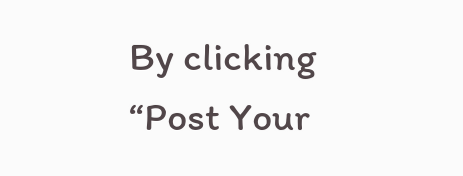By clicking “Post Your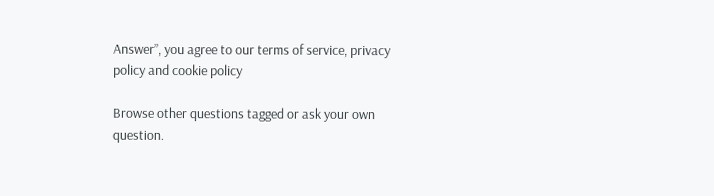Answer”, you agree to our terms of service, privacy policy and cookie policy

Browse other questions tagged or ask your own question.